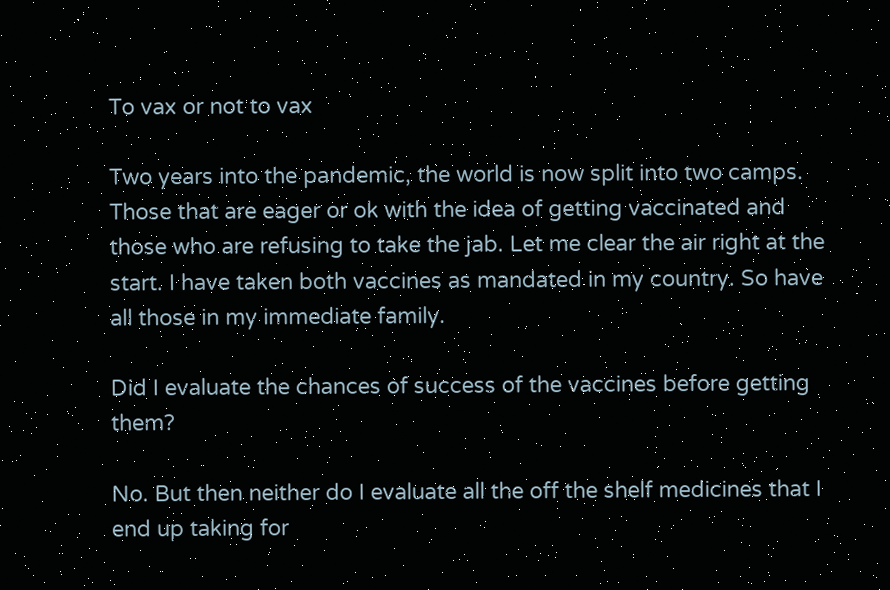To vax or not to vax

Two years into the pandemic, the world is now split into two camps. Those that are eager or ok with the idea of getting vaccinated and those who are refusing to take the jab. Let me clear the air right at the start. I have taken both vaccines as mandated in my country. So have all those in my immediate family.

Did I evaluate the chances of success of the vaccines before getting them?

No. But then neither do I evaluate all the off the shelf medicines that I end up taking for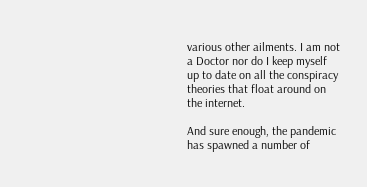various other ailments. I am not a Doctor nor do I keep myself up to date on all the conspiracy theories that float around on the internet.

And sure enough, the pandemic has spawned a number of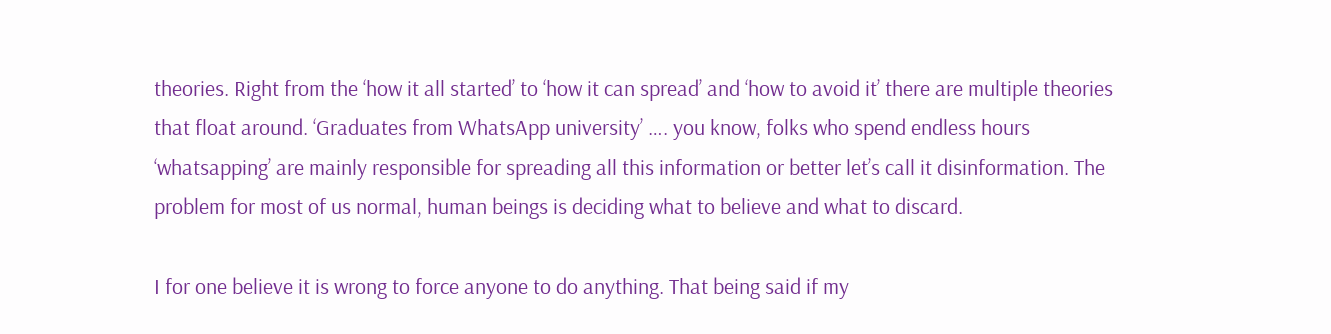theories. Right from the ‘how it all started’ to ‘how it can spread’ and ‘how to avoid it’ there are multiple theories that float around. ‘Graduates from WhatsApp university’ …. you know, folks who spend endless hours ‘whatsapping’ are mainly responsible for spreading all this information or better let’s call it disinformation. The problem for most of us normal, human beings is deciding what to believe and what to discard.

I for one believe it is wrong to force anyone to do anything. That being said if my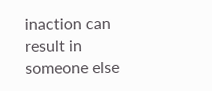inaction can result in someone else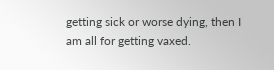getting sick or worse dying, then I am all for getting vaxed.